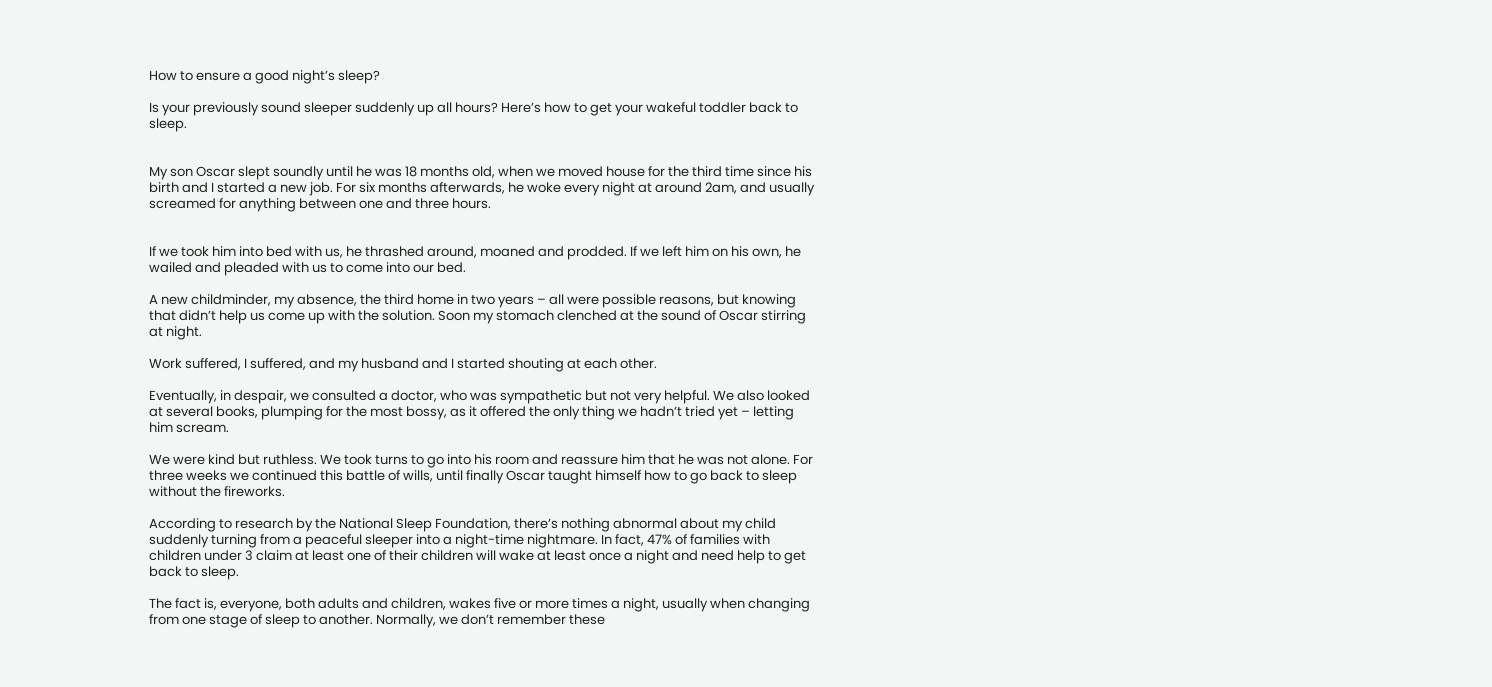How to ensure a good night’s sleep?

Is your previously sound sleeper suddenly up all hours? Here’s how to get your wakeful toddler back to sleep.


My son Oscar slept soundly until he was 18 months old, when we moved house for the third time since his birth and I started a new job. For six months afterwards, he woke every night at around 2am, and usually screamed for anything between one and three hours.


If we took him into bed with us, he thrashed around, moaned and prodded. If we left him on his own, he wailed and pleaded with us to come into our bed.

A new childminder, my absence, the third home in two years – all were possible reasons, but knowing that didn’t help us come up with the solution. Soon my stomach clenched at the sound of Oscar stirring at night.

Work suffered, I suffered, and my husband and I started shouting at each other.

Eventually, in despair, we consulted a doctor, who was sympathetic but not very helpful. We also looked at several books, plumping for the most bossy, as it offered the only thing we hadn’t tried yet – letting him scream.

We were kind but ruthless. We took turns to go into his room and reassure him that he was not alone. For three weeks we continued this battle of wills, until finally Oscar taught himself how to go back to sleep without the fireworks.

According to research by the National Sleep Foundation, there’s nothing abnormal about my child suddenly turning from a peaceful sleeper into a night-time nightmare. In fact, 47% of families with children under 3 claim at least one of their children will wake at least once a night and need help to get back to sleep.

The fact is, everyone, both adults and children, wakes five or more times a night, usually when changing from one stage of sleep to another. Normally, we don’t remember these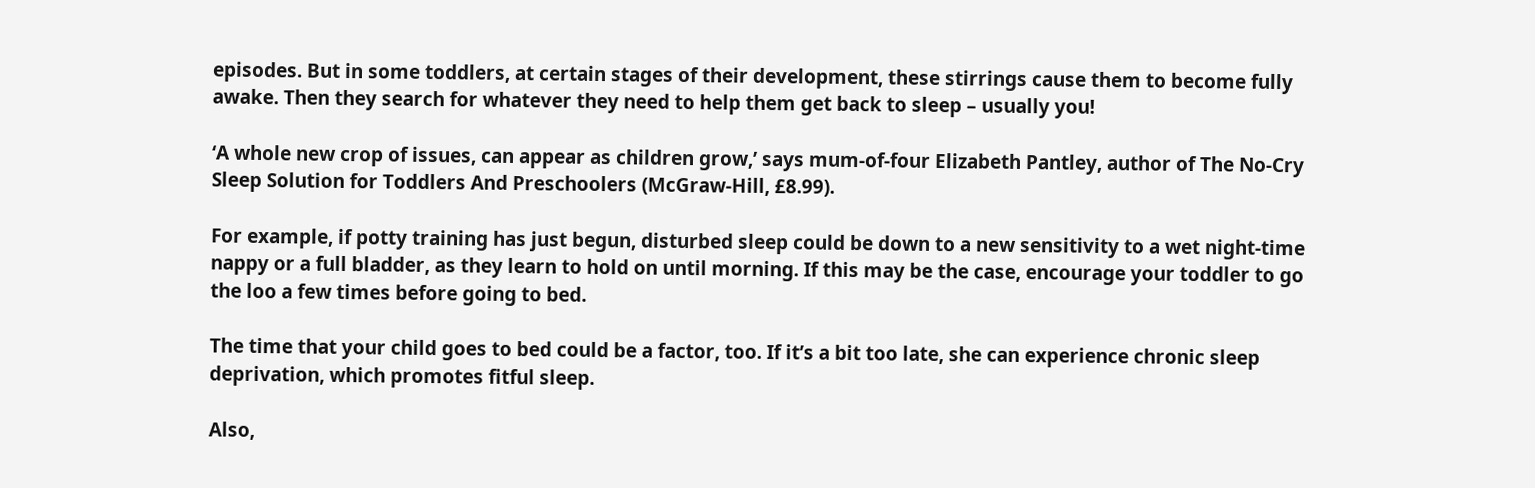episodes. But in some toddlers, at certain stages of their development, these stirrings cause them to become fully awake. Then they search for whatever they need to help them get back to sleep – usually you!

‘A whole new crop of issues, can appear as children grow,’ says mum-of-four Elizabeth Pantley, author of The No-Cry Sleep Solution for Toddlers And Preschoolers (McGraw-Hill, £8.99).

For example, if potty training has just begun, disturbed sleep could be down to a new sensitivity to a wet night-time nappy or a full bladder, as they learn to hold on until morning. If this may be the case, encourage your toddler to go the loo a few times before going to bed.

The time that your child goes to bed could be a factor, too. If it’s a bit too late, she can experience chronic sleep deprivation, which promotes fitful sleep.

Also,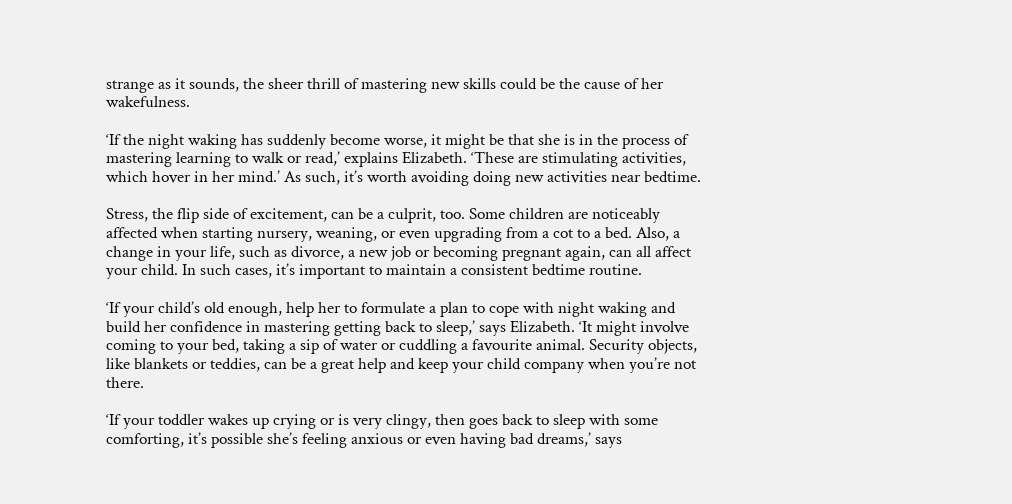strange as it sounds, the sheer thrill of mastering new skills could be the cause of her wakefulness.

‘If the night waking has suddenly become worse, it might be that she is in the process of mastering learning to walk or read,’ explains Elizabeth. ‘These are stimulating activities, which hover in her mind.’ As such, it’s worth avoiding doing new activities near bedtime.

Stress, the flip side of excitement, can be a culprit, too. Some children are noticeably affected when starting nursery, weaning, or even upgrading from a cot to a bed. Also, a change in your life, such as divorce, a new job or becoming pregnant again, can all affect your child. In such cases, it’s important to maintain a consistent bedtime routine.

‘If your child’s old enough, help her to formulate a plan to cope with night waking and build her confidence in mastering getting back to sleep,’ says Elizabeth. ‘It might involve coming to your bed, taking a sip of water or cuddling a favourite animal. Security objects, like blankets or teddies, can be a great help and keep your child company when you’re not there.

‘If your toddler wakes up crying or is very clingy, then goes back to sleep with some comforting, it’s possible she’s feeling anxious or even having bad dreams,’ says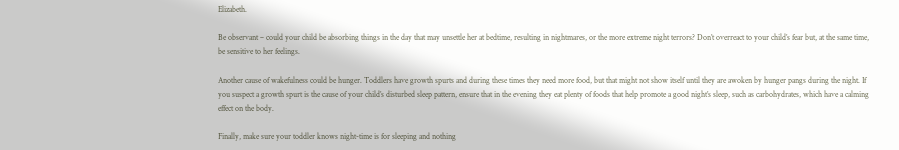Elizabeth.

Be observant – could your child be absorbing things in the day that may unsettle her at bedtime, resulting in nightmares, or the more extreme night terrors? Don’t overreact to your child’s fear but, at the same time, be sensitive to her feelings.

Another cause of wakefulness could be hunger. Toddlers have growth spurts and during these times they need more food, but that might not show itself until they are awoken by hunger pangs during the night. If you suspect a growth spurt is the cause of your child’s disturbed sleep pattern, ensure that in the evening they eat plenty of foods that help promote a good night’s sleep, such as carbohydrates, which have a calming effect on the body.

Finally, make sure your toddler knows night-time is for sleeping and nothing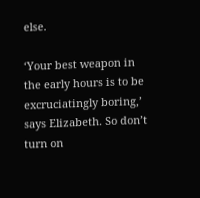else.

‘Your best weapon in the early hours is to be excruciatingly boring,’ says Elizabeth. So don’t turn on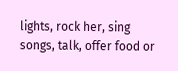lights, rock her, sing songs, talk, offer food or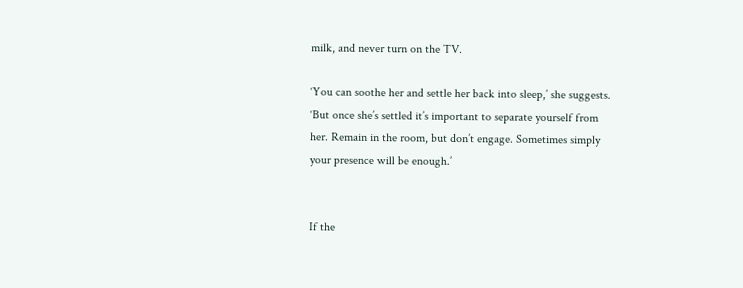milk, and never turn on the TV.

‘You can soothe her and settle her back into sleep,’ she suggests. ‘But once she’s settled it’s important to separate yourself from her. Remain in the room, but don’t engage. Sometimes simply your presence will be enough.’


If the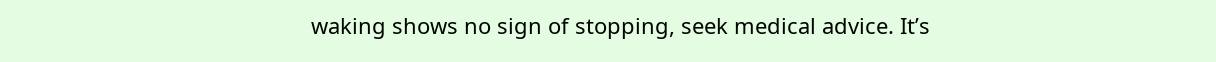waking shows no sign of stopping, seek medical advice. It’s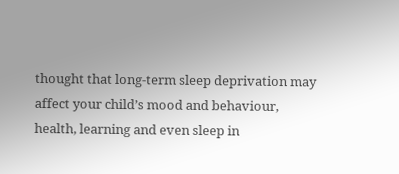thought that long-term sleep deprivation may affect your child’s mood and behaviour, health, learning and even sleep in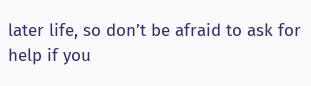later life, so don’t be afraid to ask for help if you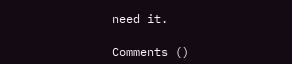need it.

Comments ()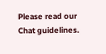Please read our Chat guidelines.